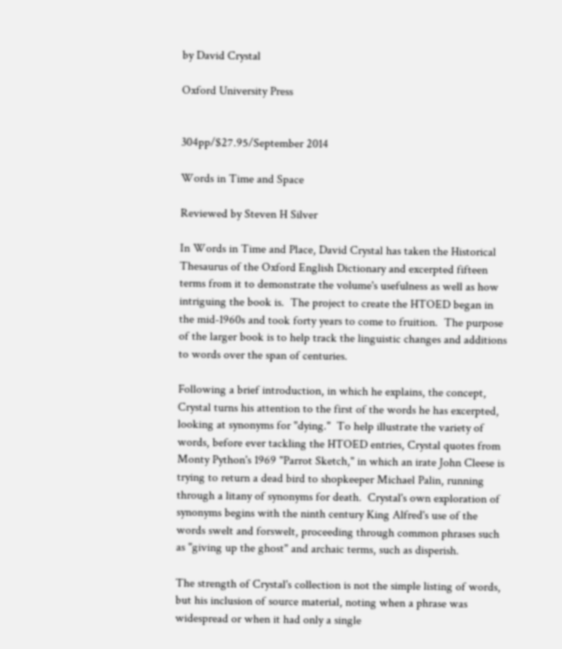by David Crystal

Oxford University Press


304pp/$27.95/September 2014

Words in Time and Space

Reviewed by Steven H Silver

In Words in Time and Place, David Crystal has taken the Historical Thesaurus of the Oxford English Dictionary and excerpted fifteen terms from it to demonstrate the volume's usefulness as well as how intriguing the book is.  The project to create the HTOED began in the mid-1960s and took forty years to come to fruition.  The purpose of the larger book is to help track the linguistic changes and additions to words over the span of centuries.

Following a brief introduction, in which he explains, the concept, Crystal turns his attention to the first of the words he has excerpted, looking at synonyms for "dying."  To help illustrate the variety of words, before ever tackling the HTOED entries, Crystal quotes from Monty Python's 1969 "Parrot Sketch," in which an irate John Cleese is trying to return a dead bird to shopkeeper Michael Palin, running through a litany of synonyms for death.  Crystal's own exploration of synonyms begins with the ninth century King Alfred's use of the words swelt and forswelt, proceeding through common phrases such as "giving up the ghost" and archaic terms, such as disperish.

The strength of Crystal's collection is not the simple listing of words, but his inclusion of source material, noting when a phrase was widespread or when it had only a single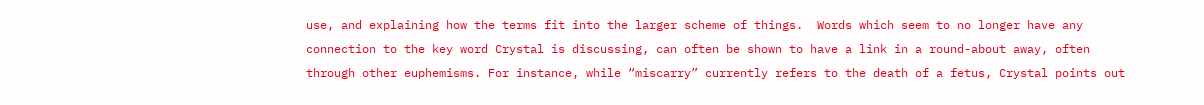use, and explaining how the terms fit into the larger scheme of things.  Words which seem to no longer have any connection to the key word Crystal is discussing, can often be shown to have a link in a round-about away, often through other euphemisms. For instance, while “miscarry” currently refers to the death of a fetus, Crystal points out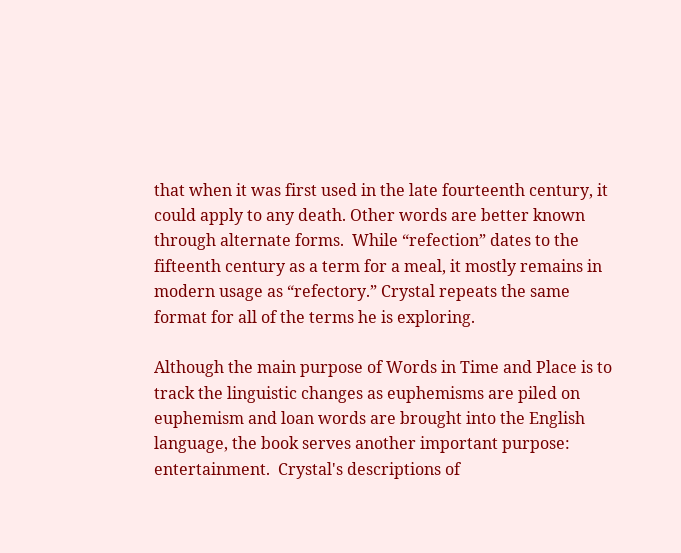that when it was first used in the late fourteenth century, it could apply to any death. Other words are better known through alternate forms.  While “refection” dates to the fifteenth century as a term for a meal, it mostly remains in modern usage as “refectory.” Crystal repeats the same format for all of the terms he is exploring.

Although the main purpose of Words in Time and Place is to track the linguistic changes as euphemisms are piled on euphemism and loan words are brought into the English language, the book serves another important purpose:  entertainment.  Crystal's descriptions of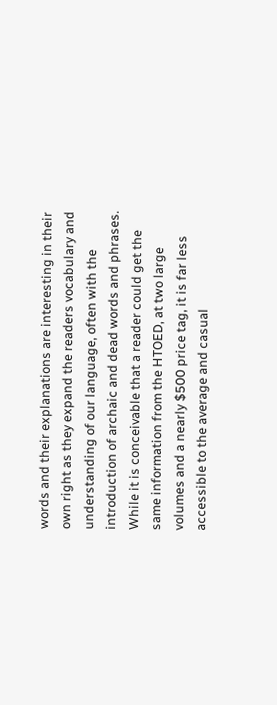words and their explanations are interesting in their own right as they expand the readers vocabulary and understanding of our language, often with the introduction of archaic and dead words and phrases. While it is conceivable that a reader could get the same information from the HTOED, at two large volumes and a nearly $500 price tag, it is far less accessible to the average and casual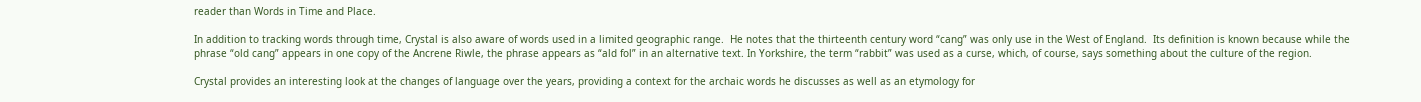reader than Words in Time and Place.

In addition to tracking words through time, Crystal is also aware of words used in a limited geographic range.  He notes that the thirteenth century word “cang” was only use in the West of England.  Its definition is known because while the phrase “old cang” appears in one copy of the Ancrene Riwle, the phrase appears as “ald fol” in an alternative text. In Yorkshire, the term “rabbit” was used as a curse, which, of course, says something about the culture of the region.

Crystal provides an interesting look at the changes of language over the years, providing a context for the archaic words he discusses as well as an etymology for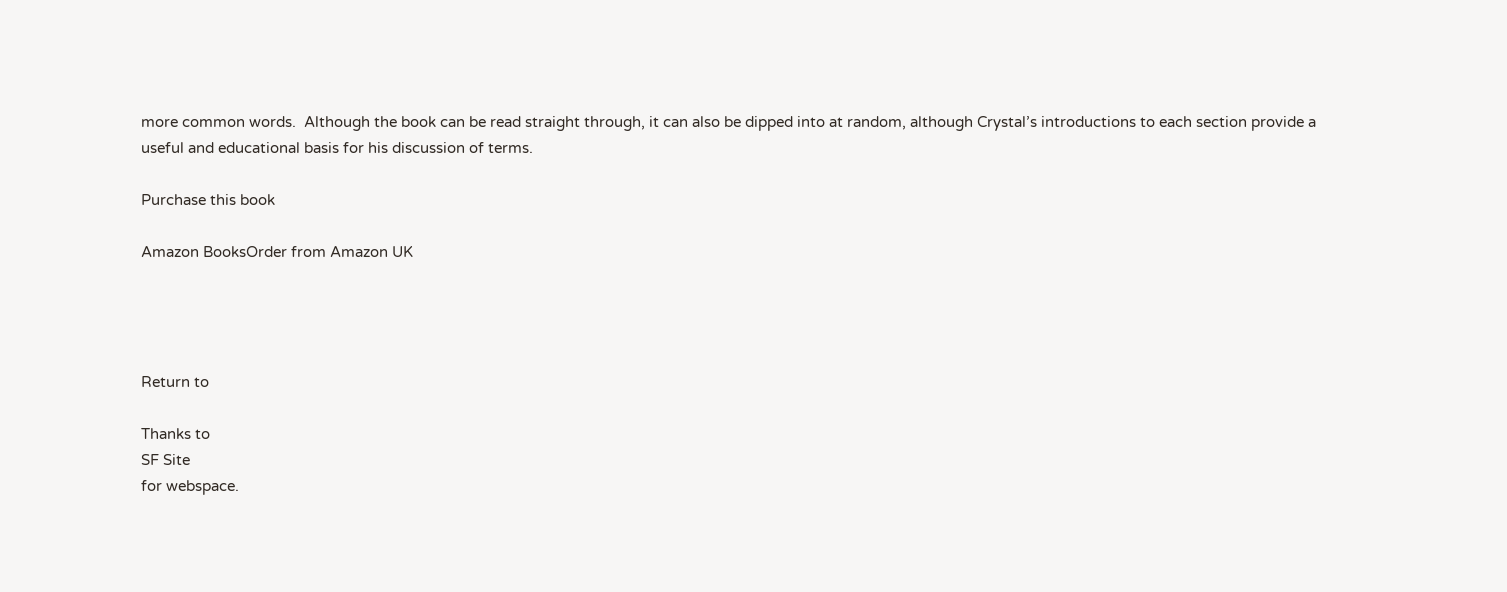more common words.  Although the book can be read straight through, it can also be dipped into at random, although Crystal’s introductions to each section provide a useful and educational basis for his discussion of terms.

Purchase this book

Amazon BooksOrder from Amazon UK




Return to

Thanks to
SF Site
for webspace.